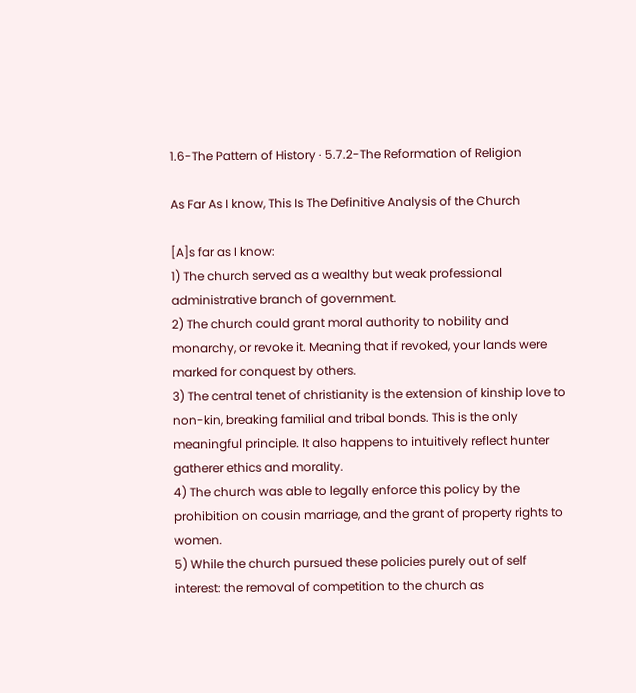1.6-The Pattern of History · 5.7.2-The Reformation of Religion

As Far As I know, This Is The Definitive Analysis of the Church

[A]s far as I know:
1) The church served as a wealthy but weak professional administrative branch of government.
2) The church could grant moral authority to nobility and monarchy, or revoke it. Meaning that if revoked, your lands were marked for conquest by others.
3) The central tenet of christianity is the extension of kinship love to non-kin, breaking familial and tribal bonds. This is the only meaningful principle. It also happens to intuitively reflect hunter gatherer ethics and morality.
4) The church was able to legally enforce this policy by the prohibition on cousin marriage, and the grant of property rights to women.
5) While the church pursued these policies purely out of self interest: the removal of competition to the church as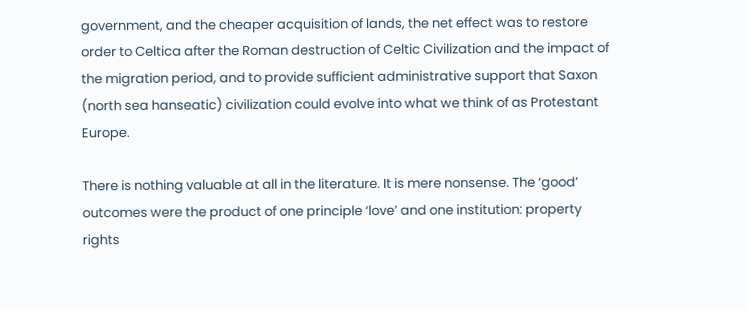government, and the cheaper acquisition of lands, the net effect was to restore order to Celtica after the Roman destruction of Celtic Civilization and the impact of the migration period, and to provide sufficient administrative support that Saxon (north sea hanseatic) civilization could evolve into what we think of as Protestant Europe.

There is nothing valuable at all in the literature. It is mere nonsense. The ‘good’ outcomes were the product of one principle ‘love’ and one institution: property rights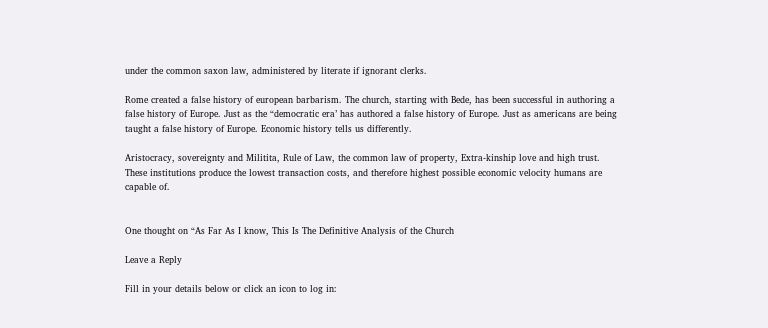under the common saxon law, administered by literate if ignorant clerks.

Rome created a false history of european barbarism. The church, starting with Bede, has been successful in authoring a false history of Europe. Just as the “democratic era’ has authored a false history of Europe. Just as americans are being taught a false history of Europe. Economic history tells us differently.

Aristocracy, sovereignty and Militita, Rule of Law, the common law of property, Extra-kinship love and high trust.
These institutions produce the lowest transaction costs, and therefore highest possible economic velocity humans are capable of.


One thought on “As Far As I know, This Is The Definitive Analysis of the Church

Leave a Reply

Fill in your details below or click an icon to log in: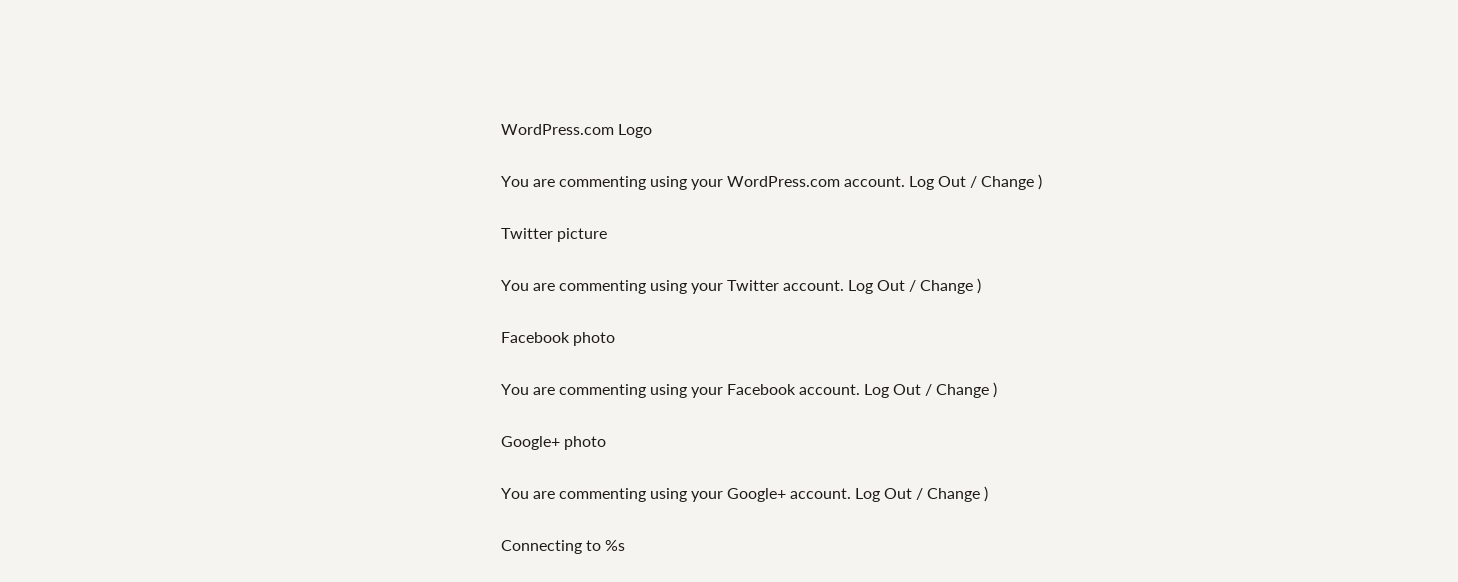WordPress.com Logo

You are commenting using your WordPress.com account. Log Out / Change )

Twitter picture

You are commenting using your Twitter account. Log Out / Change )

Facebook photo

You are commenting using your Facebook account. Log Out / Change )

Google+ photo

You are commenting using your Google+ account. Log Out / Change )

Connecting to %s